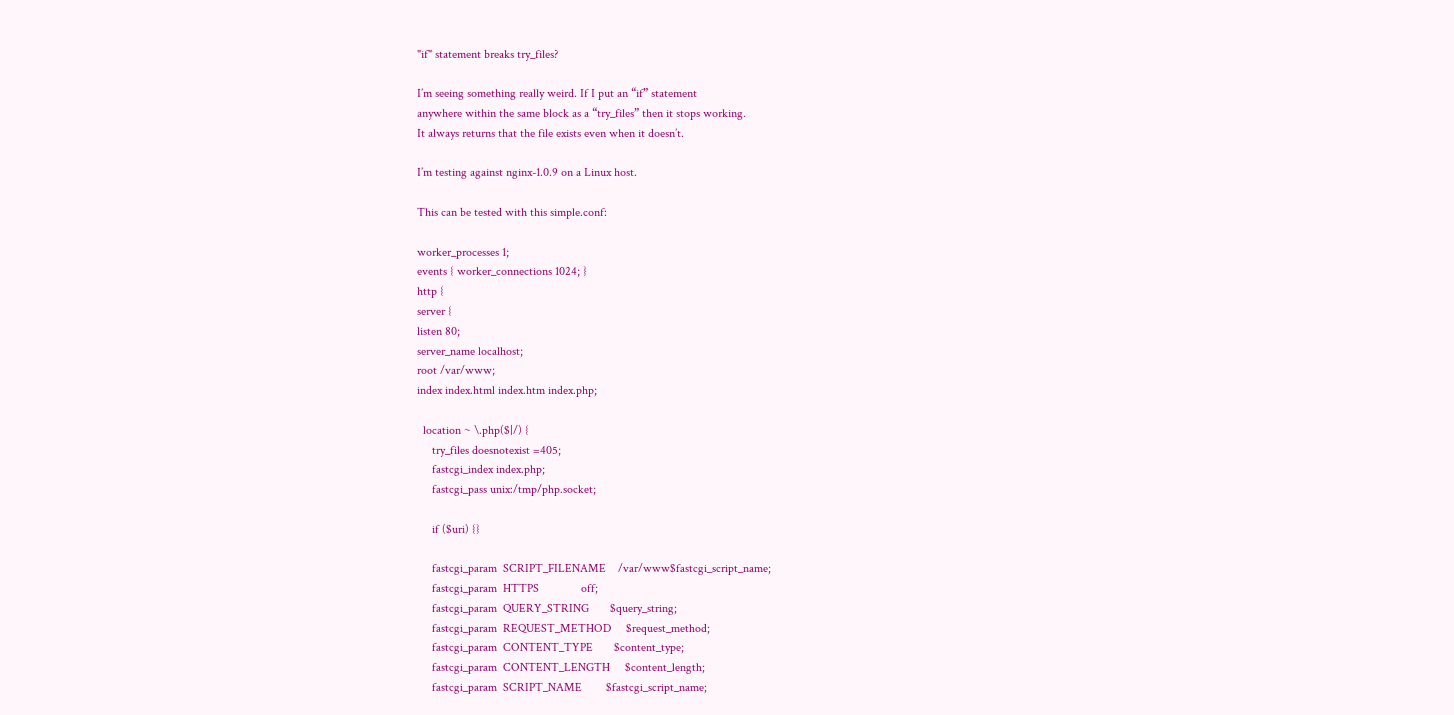"if" statement breaks try_files?

I’m seeing something really weird. If I put an “if” statement
anywhere within the same block as a “try_files” then it stops working.
It always returns that the file exists even when it doesn’t.

I’m testing against nginx-1.0.9 on a Linux host.

This can be tested with this simple.conf:

worker_processes 1;
events { worker_connections 1024; }
http {
server {
listen 80;
server_name localhost;
root /var/www;
index index.html index.htm index.php;

  location ~ \.php($|/) {
     try_files doesnotexist =405;
     fastcgi_index index.php;
     fastcgi_pass unix:/tmp/php.socket;

     if ($uri) {}

     fastcgi_param  SCRIPT_FILENAME    /var/www$fastcgi_script_name;
     fastcgi_param  HTTPS              off;
     fastcgi_param  QUERY_STRING       $query_string;
     fastcgi_param  REQUEST_METHOD     $request_method;
     fastcgi_param  CONTENT_TYPE       $content_type;
     fastcgi_param  CONTENT_LENGTH     $content_length;
     fastcgi_param  SCRIPT_NAME        $fastcgi_script_name;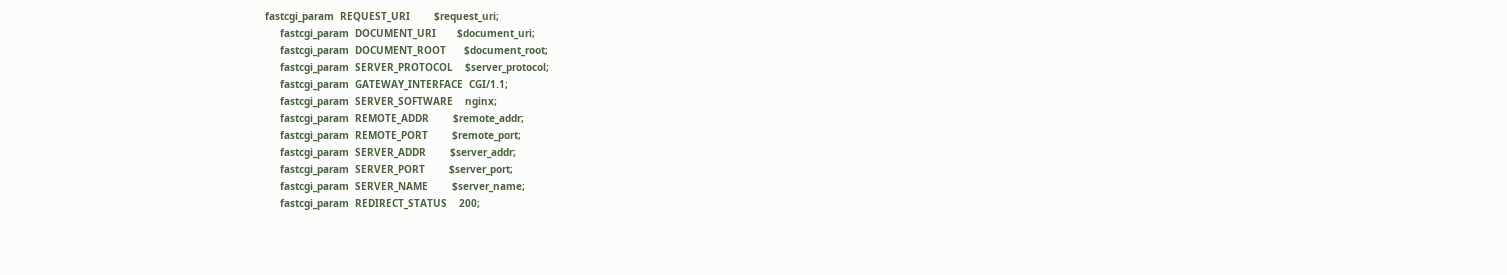fastcgi_param  REQUEST_URI        $request_uri;
     fastcgi_param  DOCUMENT_URI       $document_uri;
     fastcgi_param  DOCUMENT_ROOT      $document_root;
     fastcgi_param  SERVER_PROTOCOL    $server_protocol;
     fastcgi_param  GATEWAY_INTERFACE  CGI/1.1;
     fastcgi_param  SERVER_SOFTWARE    nginx;
     fastcgi_param  REMOTE_ADDR        $remote_addr;
     fastcgi_param  REMOTE_PORT        $remote_port;
     fastcgi_param  SERVER_ADDR        $server_addr;
     fastcgi_param  SERVER_PORT        $server_port;
     fastcgi_param  SERVER_NAME        $server_name;
     fastcgi_param  REDIRECT_STATUS    200;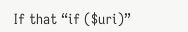If that “if ($uri)”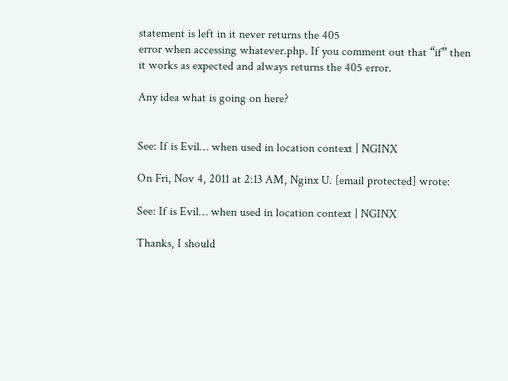statement is left in it never returns the 405
error when accessing whatever.php. If you comment out that “if” then
it works as expected and always returns the 405 error.

Any idea what is going on here?


See: If is Evil… when used in location context | NGINX

On Fri, Nov 4, 2011 at 2:13 AM, Nginx U. [email protected] wrote:

See: If is Evil… when used in location context | NGINX

Thanks, I should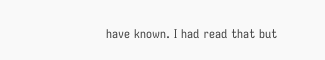have known. I had read that but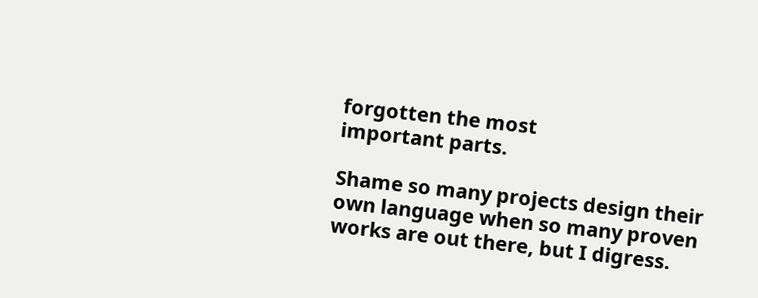forgotten the most
important parts.

Shame so many projects design their own language when so many proven
works are out there, but I digress.